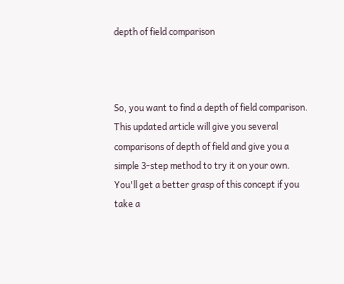depth of field comparison



So, you want to find a depth of field comparison. This updated article will give you several comparisons of depth of field and give you a simple 3-step method to try it on your own. You'll get a better grasp of this concept if you take a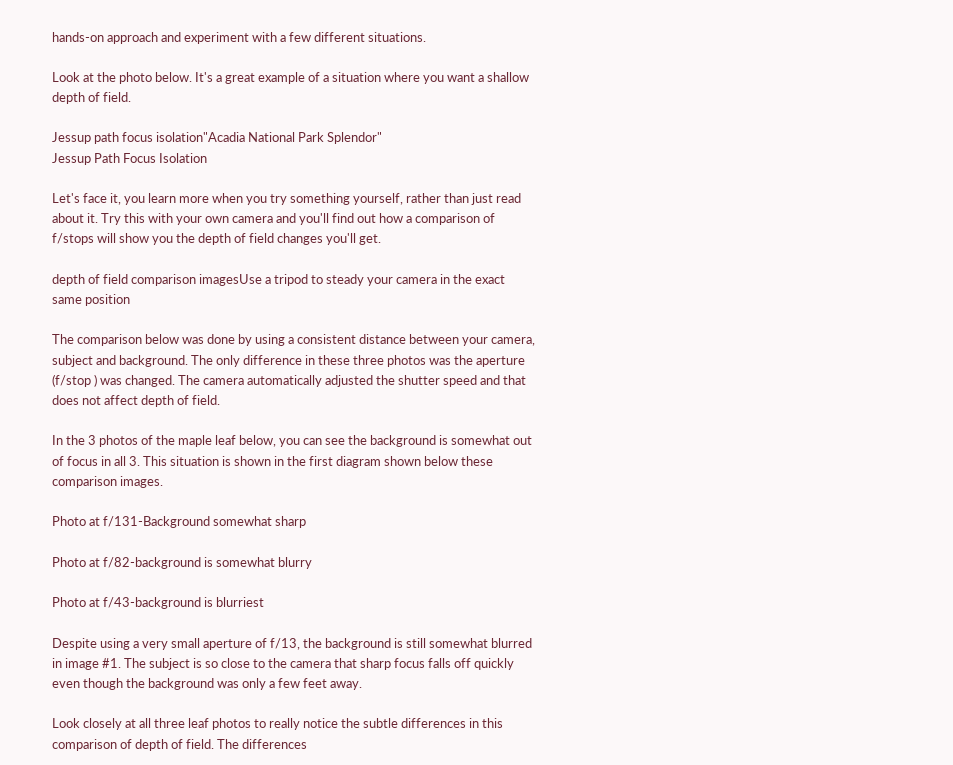hands-on approach and experiment with a few different situations.

Look at the photo below. It's a great example of a situation where you want a shallow depth of field.

Jessup path focus isolation"Acadia National Park Splendor"
Jessup Path Focus Isolation

Let's face it, you learn more when you try something yourself, rather than just read about it. Try this with your own camera and you'll find out how a comparison of f/stops will show you the depth of field changes you'll get.

depth of field comparison imagesUse a tripod to steady your camera in the exact same position

The comparison below was done by using a consistent distance between your camera, subject and background. The only difference in these three photos was the aperture (f/stop ) was changed. The camera automatically adjusted the shutter speed and that does not affect depth of field.

In the 3 photos of the maple leaf below, you can see the background is somewhat out of focus in all 3. This situation is shown in the first diagram shown below these comparison images.

Photo at f/131-Background somewhat sharp

Photo at f/82-background is somewhat blurry

Photo at f/43-background is blurriest

Despite using a very small aperture of f/13, the background is still somewhat blurred in image #1. The subject is so close to the camera that sharp focus falls off quickly even though the background was only a few feet away.

Look closely at all three leaf photos to really notice the subtle differences in this comparison of depth of field. The differences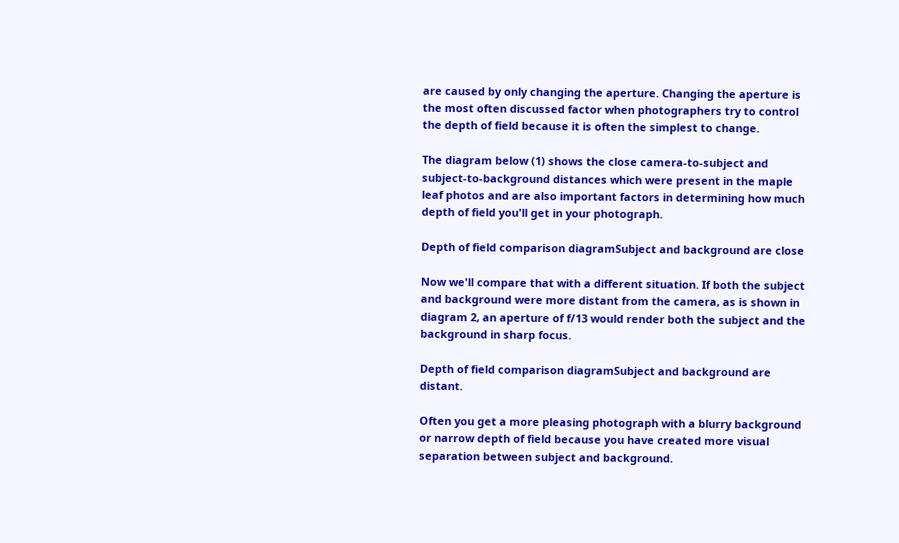are caused by only changing the aperture. Changing the aperture is the most often discussed factor when photographers try to control the depth of field because it is often the simplest to change.

The diagram below (1) shows the close camera-to-subject and subject-to-background distances which were present in the maple leaf photos and are also important factors in determining how much depth of field you'll get in your photograph.

Depth of field comparison diagramSubject and background are close

Now we'll compare that with a different situation. If both the subject and background were more distant from the camera, as is shown in diagram 2, an aperture of f/13 would render both the subject and the background in sharp focus.

Depth of field comparison diagramSubject and background are distant.

Often you get a more pleasing photograph with a blurry background or narrow depth of field because you have created more visual separation between subject and background.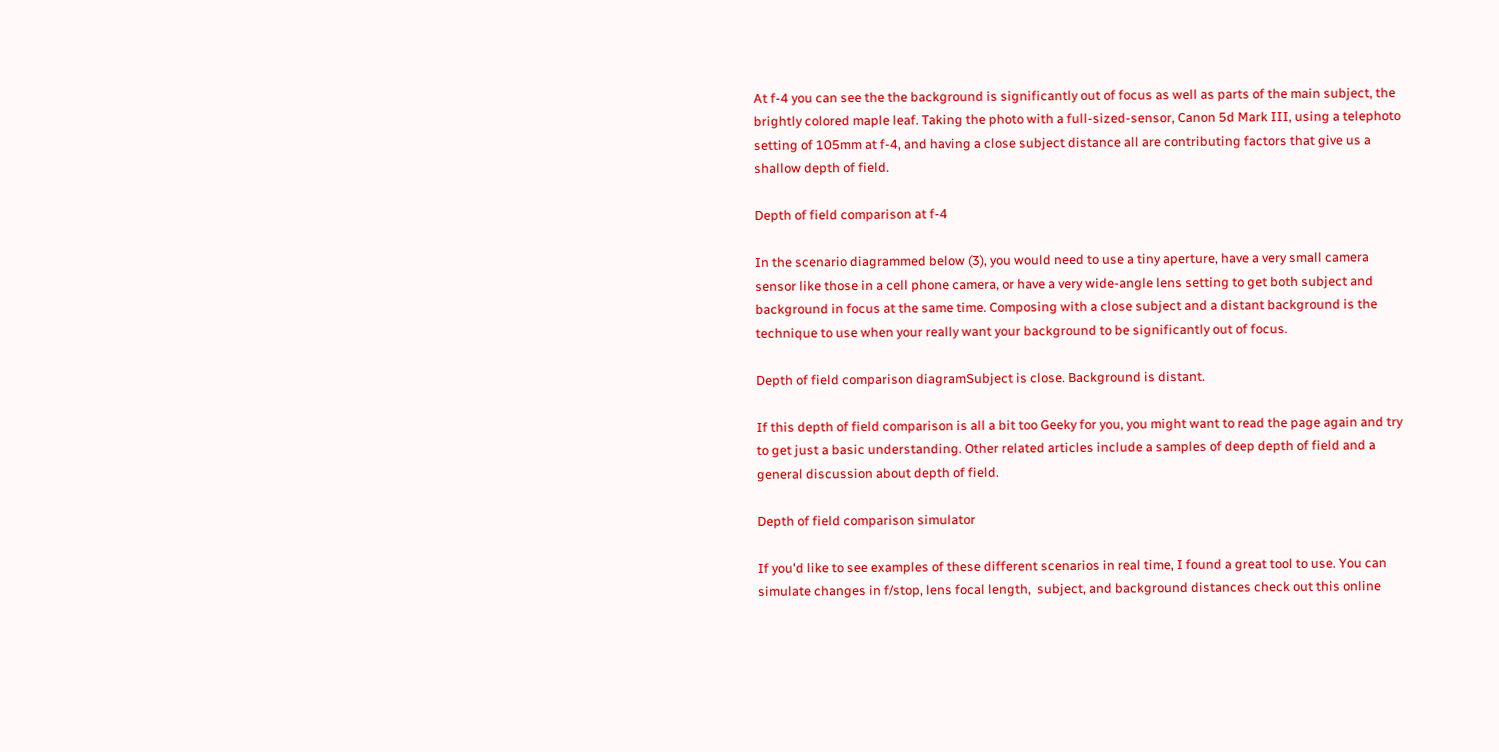At f-4 you can see the the background is significantly out of focus as well as parts of the main subject, the brightly colored maple leaf. Taking the photo with a full-sized-sensor, Canon 5d Mark III, using a telephoto setting of 105mm at f-4, and having a close subject distance all are contributing factors that give us a shallow depth of field.

Depth of field comparison at f-4

In the scenario diagrammed below (3), you would need to use a tiny aperture, have a very small camera sensor like those in a cell phone camera, or have a very wide-angle lens setting to get both subject and background in focus at the same time. Composing with a close subject and a distant background is the technique to use when your really want your background to be significantly out of focus.

Depth of field comparison diagramSubject is close. Background is distant.

If this depth of field comparison is all a bit too Geeky for you, you might want to read the page again and try to get just a basic understanding. Other related articles include a samples of deep depth of field and a general discussion about depth of field.

Depth of field comparison simulator

If you'd like to see examples of these different scenarios in real time, I found a great tool to use. You can simulate changes in f/stop, lens focal length,  subject, and background distances check out this online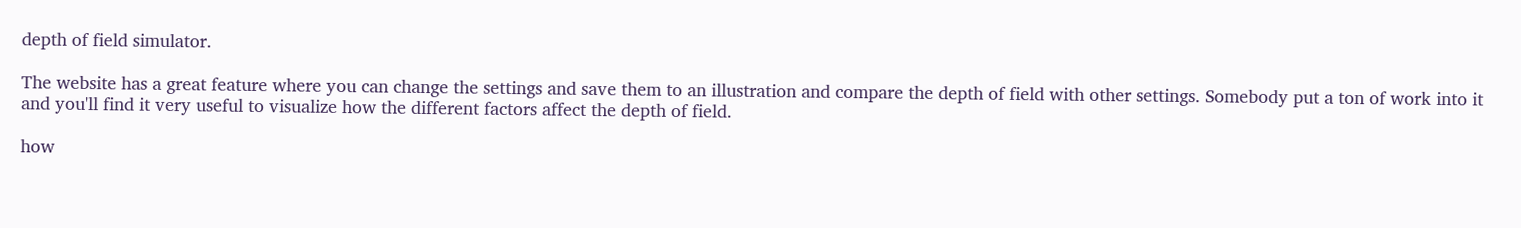depth of field simulator.

The website has a great feature where you can change the settings and save them to an illustration and compare the depth of field with other settings. Somebody put a ton of work into it and you'll find it very useful to visualize how the different factors affect the depth of field.

how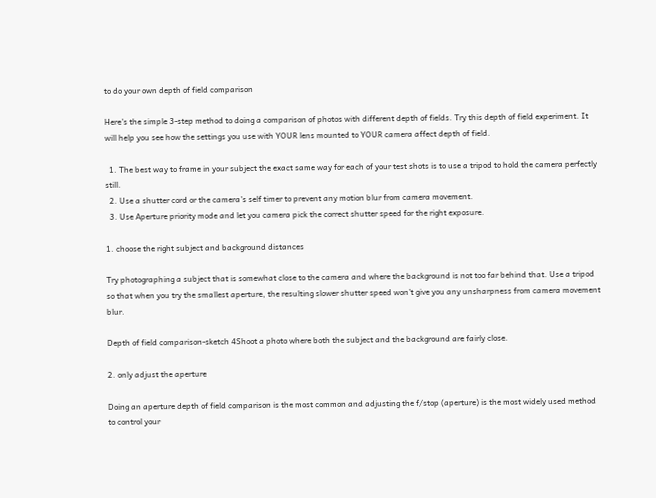to do your own depth of field comparison

Here's the simple 3-step method to doing a comparison of photos with different depth of fields. Try this depth of field experiment. It will help you see how the settings you use with YOUR lens mounted to YOUR camera affect depth of field.

  1. The best way to frame in your subject the exact same way for each of your test shots is to use a tripod to hold the camera perfectly still.
  2. Use a shutter cord or the camera's self timer to prevent any motion blur from camera movement.
  3. Use Aperture priority mode and let you camera pick the correct shutter speed for the right exposure.

1. choose the right subject and background distances

Try photographing a subject that is somewhat close to the camera and where the background is not too far behind that. Use a tripod so that when you try the smallest aperture, the resulting slower shutter speed won't give you any unsharpness from camera movement blur.

Depth of field comparison-sketch 4Shoot a photo where both the subject and the background are fairly close.

2. only adjust the aperture

Doing an aperture depth of field comparison is the most common and adjusting the f/stop (aperture) is the most widely used method to control your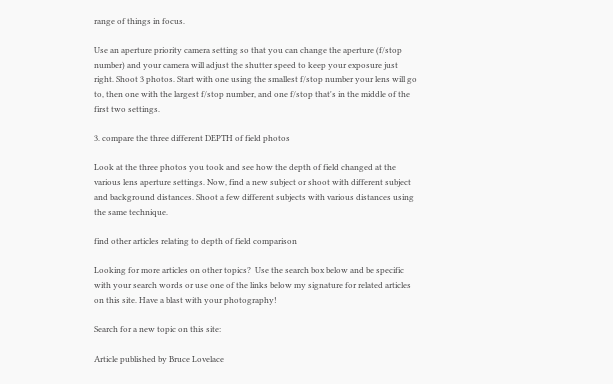range of things in focus.

Use an aperture priority camera setting so that you can change the aperture (f/stop number) and your camera will adjust the shutter speed to keep your exposure just right. Shoot 3 photos. Start with one using the smallest f/stop number your lens will go to, then one with the largest f/stop number, and one f/stop that's in the middle of the first two settings.

3. compare the three different DEPTH of field photos

Look at the three photos you took and see how the depth of field changed at the various lens aperture settings. Now, find a new subject or shoot with different subject and background distances. Shoot a few different subjects with various distances using the same technique.

find other articles relating to depth of field comparison

Looking for more articles on other topics?  Use the search box below and be specific with your search words or use one of the links below my signature for related articles on this site. Have a blast with your photography!

Search for a new topic on this site:

Article published by Bruce Lovelace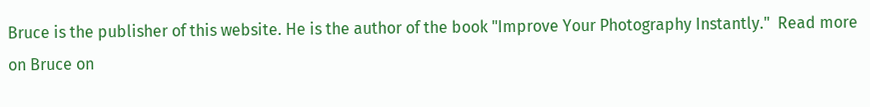Bruce is the publisher of this website. He is the author of the book "Improve Your Photography Instantly."  Read more on Bruce on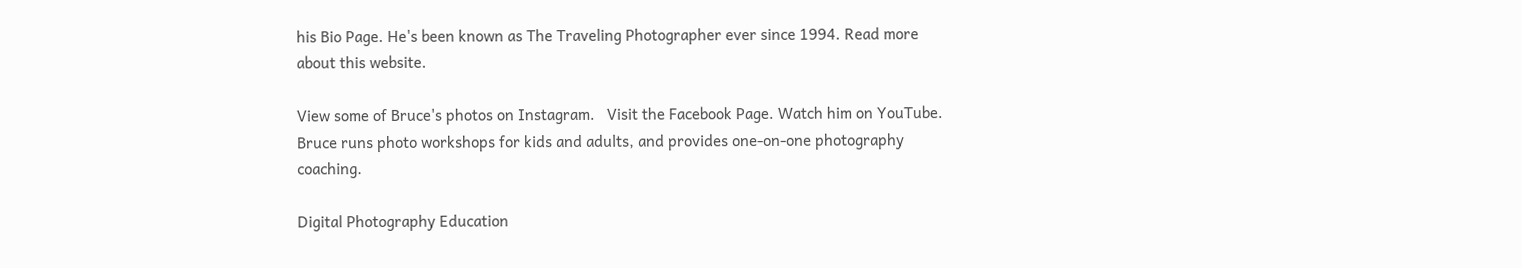his Bio Page. He's been known as The Traveling Photographer ever since 1994. Read more about this website.

View some of Bruce's photos on Instagram.   Visit the Facebook Page. Watch him on YouTube.  Bruce runs photo workshops for kids and adults, and provides one-on-one photography coaching.

Digital Photography Education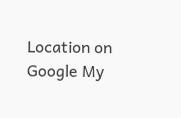Location on Google My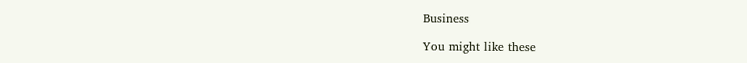Business

You might like these